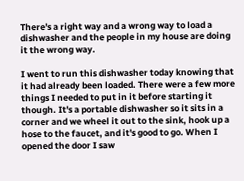There's a right way and a wrong way to load a dishwasher and the people in my house are doing it the wrong way.

I went to run this dishwasher today knowing that it had already been loaded. There were a few more things I needed to put in it before starting it though. It's a portable dishwasher so it sits in a corner and we wheel it out to the sink, hook up a hose to the faucet, and it's good to go. When I opened the door I saw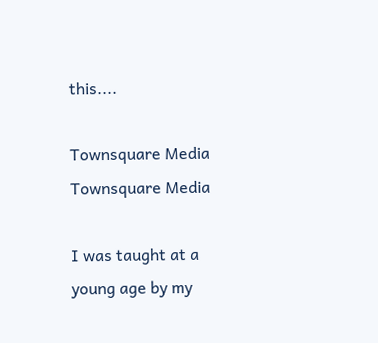this....

Townsquare Media
Townsquare Media

I was taught at a young age by my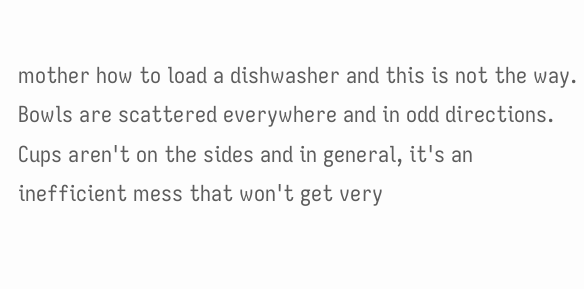mother how to load a dishwasher and this is not the way. Bowls are scattered everywhere and in odd directions. Cups aren't on the sides and in general, it's an inefficient mess that won't get very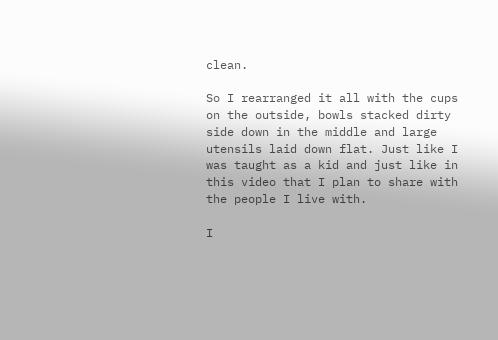clean.

So I rearranged it all with the cups on the outside, bowls stacked dirty side down in the middle and large utensils laid down flat. Just like I was taught as a kid and just like in this video that I plan to share with the people I live with.

I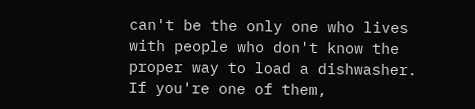can't be the only one who lives with people who don't know the proper way to load a dishwasher. If you're one of them,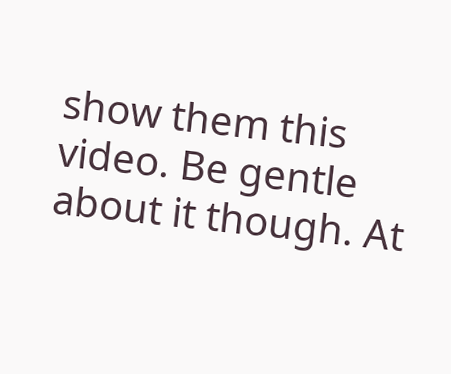show them this video. Be gentle about it though. At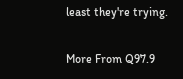least they're trying.

More From Q97.9